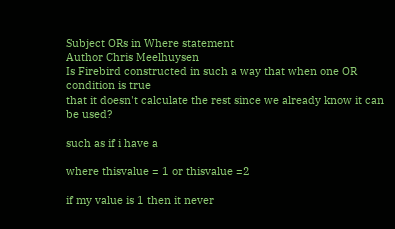Subject ORs in Where statement
Author Chris Meelhuysen
Is Firebird constructed in such a way that when one OR condition is true
that it doesn't calculate the rest since we already know it can be used?

such as if i have a

where thisvalue = 1 or thisvalue =2

if my value is 1 then it never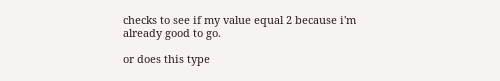checks to see if my value equal 2 because i'm
already good to go.

or does this type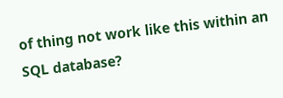of thing not work like this within an SQL database?